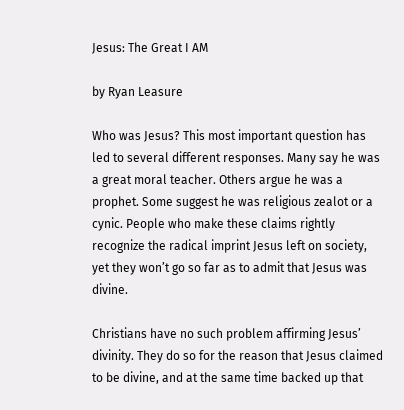Jesus: The Great I AM

by Ryan Leasure

Who was Jesus? This most important question has led to several different responses. Many say he was a great moral teacher. Others argue he was a prophet. Some suggest he was religious zealot or a cynic. People who make these claims rightly recognize the radical imprint Jesus left on society, yet they won’t go so far as to admit that Jesus was divine.

Christians have no such problem affirming Jesus’ divinity. They do so for the reason that Jesus claimed to be divine, and at the same time backed up that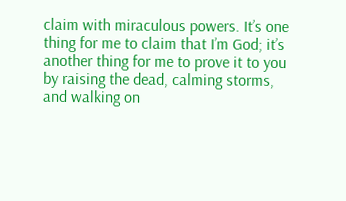claim with miraculous powers. It’s one thing for me to claim that I’m God; it’s another thing for me to prove it to you by raising the dead, calming storms, and walking on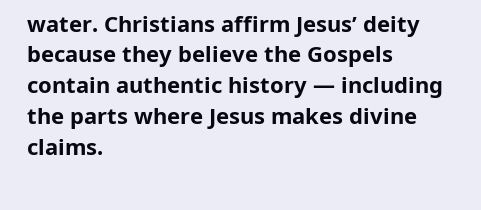water. Christians affirm Jesus’ deity because they believe the Gospels contain authentic history — including the parts where Jesus makes divine claims.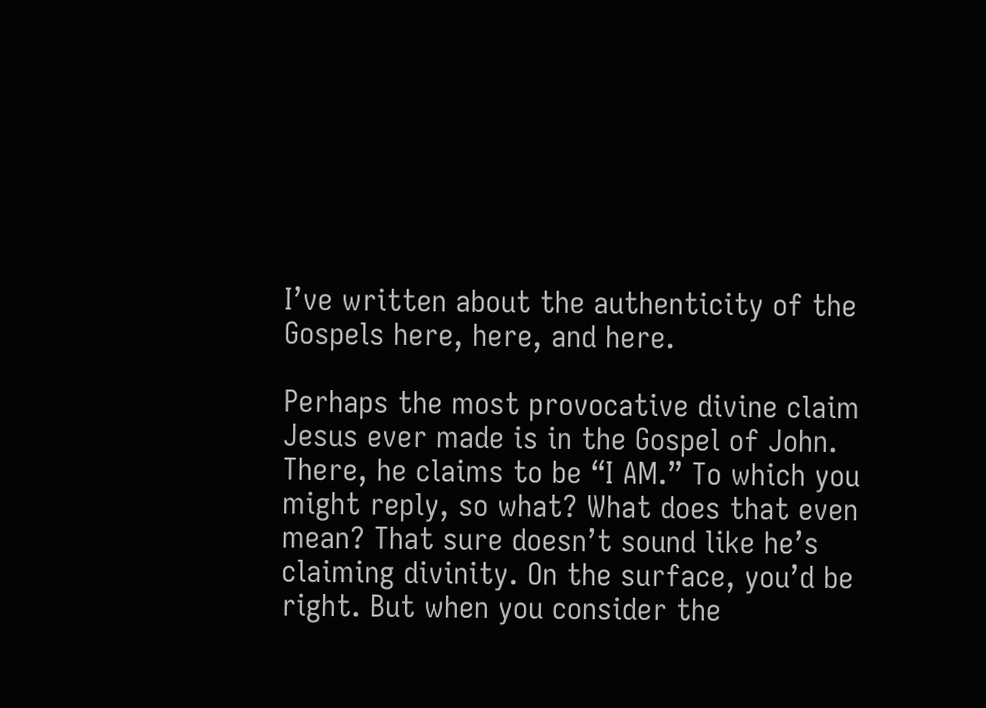I’ve written about the authenticity of the Gospels here, here, and here.

Perhaps the most provocative divine claim Jesus ever made is in the Gospel of John. There, he claims to be “I AM.” To which you might reply, so what? What does that even mean? That sure doesn’t sound like he’s claiming divinity. On the surface, you’d be right. But when you consider the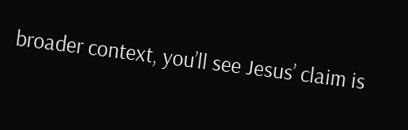broader context, you’ll see Jesus’ claim is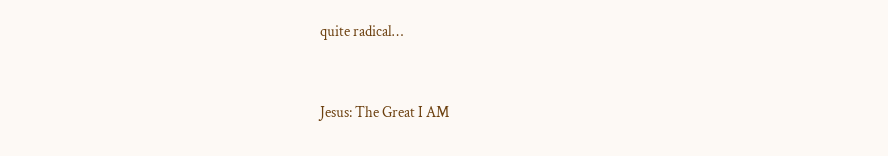quite radical…


Jesus: The Great I AM